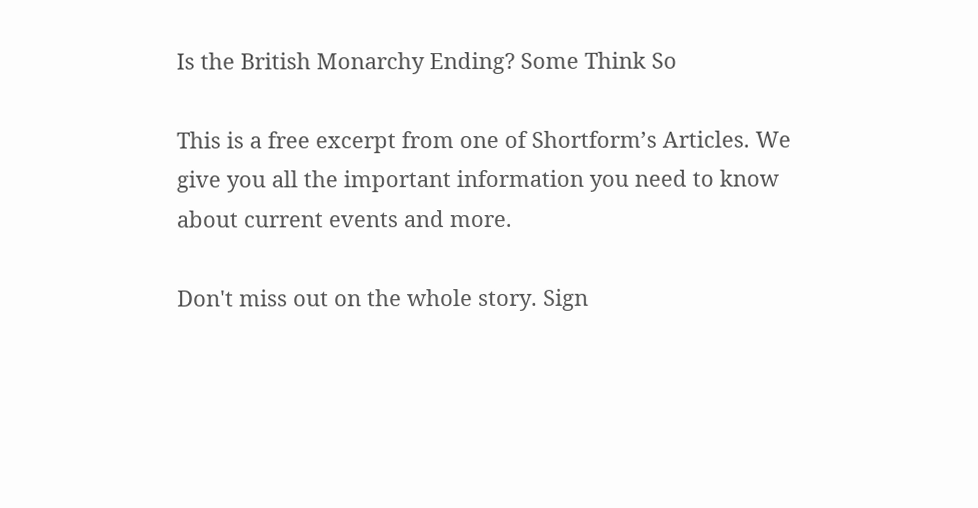Is the British Monarchy Ending? Some Think So

This is a free excerpt from one of Shortform’s Articles. We give you all the important information you need to know about current events and more.

Don't miss out on the whole story. Sign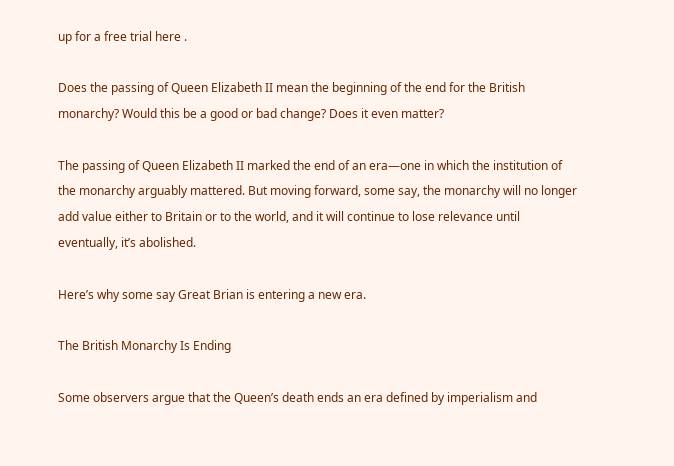up for a free trial here .

Does the passing of Queen Elizabeth II mean the beginning of the end for the British monarchy? Would this be a good or bad change? Does it even matter?

The passing of Queen Elizabeth II marked the end of an era—one in which the institution of the monarchy arguably mattered. But moving forward, some say, the monarchy will no longer add value either to Britain or to the world, and it will continue to lose relevance until eventually, it’s abolished.

Here’s why some say Great Brian is entering a new era.

The British Monarchy Is Ending

Some observers argue that the Queen’s death ends an era defined by imperialism and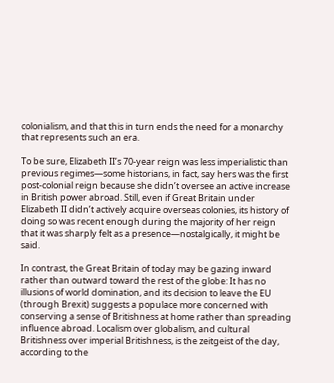colonialism, and that this in turn ends the need for a monarchy that represents such an era.

To be sure, Elizabeth II’s 70-year reign was less imperialistic than previous regimes—some historians, in fact, say hers was the first post-colonial reign because she didn’t oversee an active increase in British power abroad. Still, even if Great Britain under Elizabeth II didn’t actively acquire overseas colonies, its history of doing so was recent enough during the majority of her reign that it was sharply felt as a presence—nostalgically, it might be said.

In contrast, the Great Britain of today may be gazing inward rather than outward toward the rest of the globe: It has no illusions of world domination, and its decision to leave the EU (through Brexit) suggests a populace more concerned with conserving a sense of Britishness at home rather than spreading influence abroad. Localism over globalism, and cultural Britishness over imperial Britishness, is the zeitgeist of the day, according to the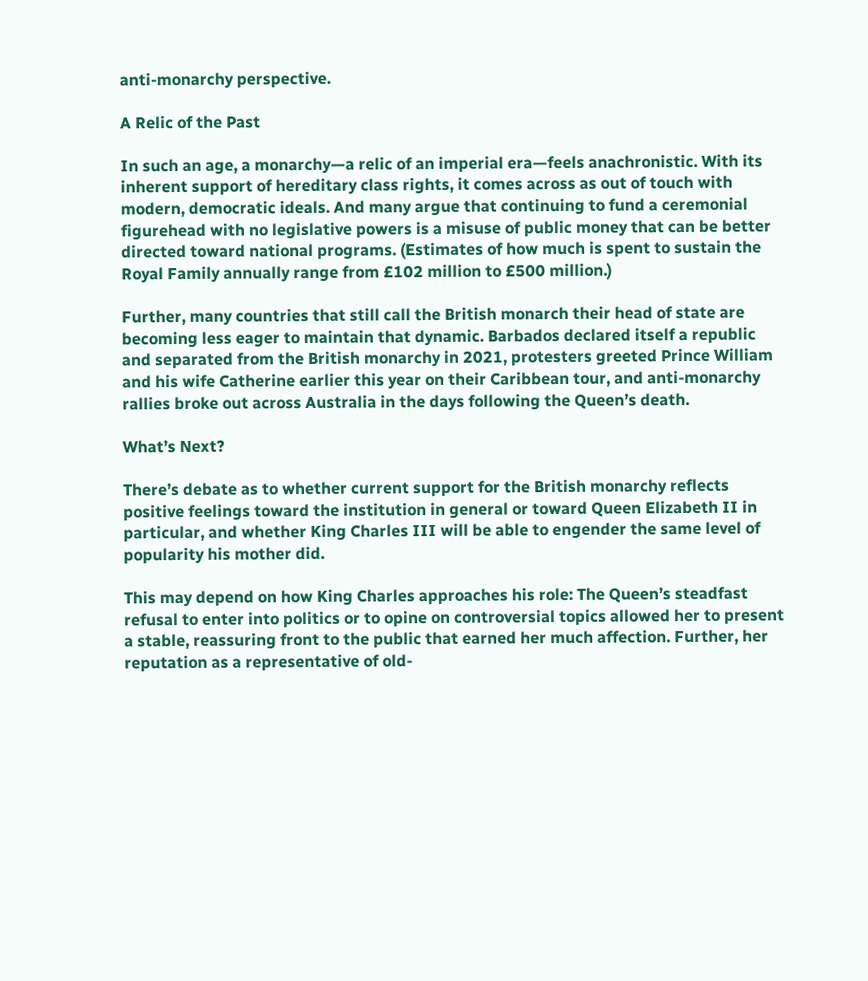anti-monarchy perspective.

A Relic of the Past

In such an age, a monarchy—a relic of an imperial era—feels anachronistic. With its inherent support of hereditary class rights, it comes across as out of touch with modern, democratic ideals. And many argue that continuing to fund a ceremonial figurehead with no legislative powers is a misuse of public money that can be better directed toward national programs. (Estimates of how much is spent to sustain the Royal Family annually range from £102 million to £500 million.)

Further, many countries that still call the British monarch their head of state are becoming less eager to maintain that dynamic. Barbados declared itself a republic and separated from the British monarchy in 2021, protesters greeted Prince William and his wife Catherine earlier this year on their Caribbean tour, and anti-monarchy rallies broke out across Australia in the days following the Queen’s death.

What’s Next?

There’s debate as to whether current support for the British monarchy reflects positive feelings toward the institution in general or toward Queen Elizabeth II in particular, and whether King Charles III will be able to engender the same level of popularity his mother did.

This may depend on how King Charles approaches his role: The Queen’s steadfast refusal to enter into politics or to opine on controversial topics allowed her to present a stable, reassuring front to the public that earned her much affection. Further, her reputation as a representative of old-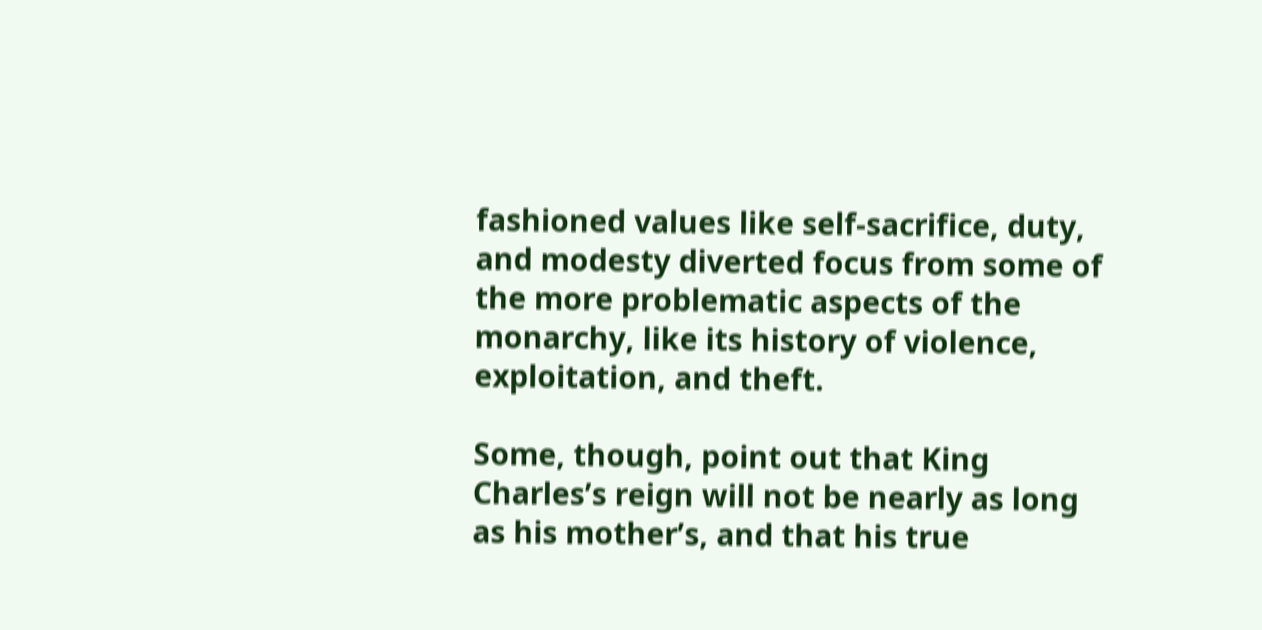fashioned values like self-sacrifice, duty, and modesty diverted focus from some of the more problematic aspects of the monarchy, like its history of violence, exploitation, and theft.

Some, though, point out that King Charles’s reign will not be nearly as long as his mother’s, and that his true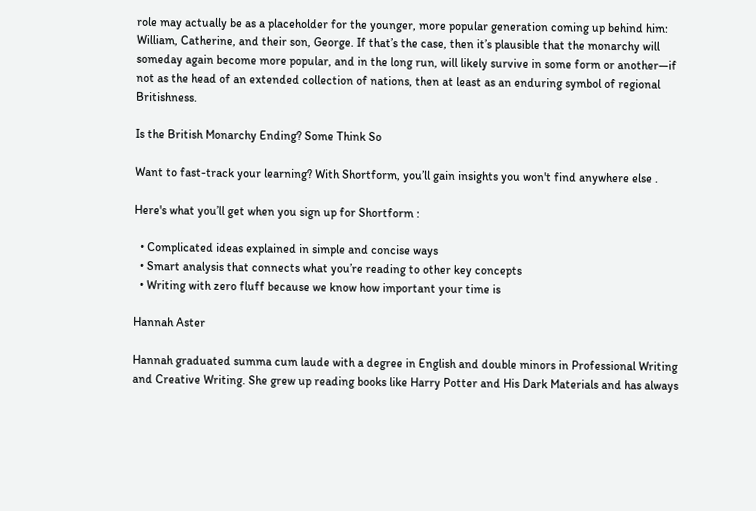role may actually be as a placeholder for the younger, more popular generation coming up behind him: William, Catherine, and their son, George. If that’s the case, then it’s plausible that the monarchy will someday again become more popular, and in the long run, will likely survive in some form or another—if not as the head of an extended collection of nations, then at least as an enduring symbol of regional Britishness.

Is the British Monarchy Ending? Some Think So

Want to fast-track your learning? With Shortform, you’ll gain insights you won't find anywhere else .

Here's what you’ll get when you sign up for Shortform :

  • Complicated ideas explained in simple and concise ways
  • Smart analysis that connects what you’re reading to other key concepts
  • Writing with zero fluff because we know how important your time is

Hannah Aster

Hannah graduated summa cum laude with a degree in English and double minors in Professional Writing and Creative Writing. She grew up reading books like Harry Potter and His Dark Materials and has always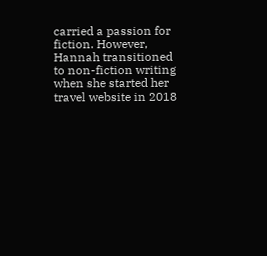carried a passion for fiction. However, Hannah transitioned to non-fiction writing when she started her travel website in 2018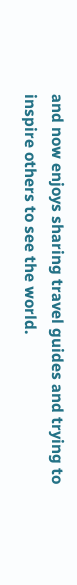and now enjoys sharing travel guides and trying to inspire others to see the world.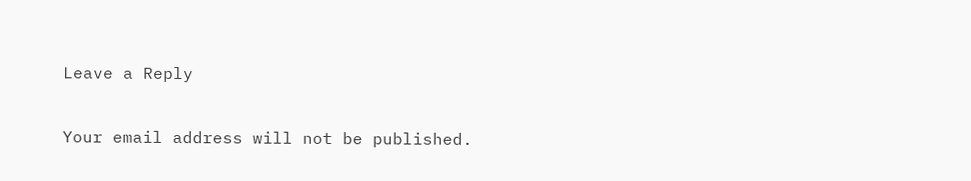Leave a Reply

Your email address will not be published.